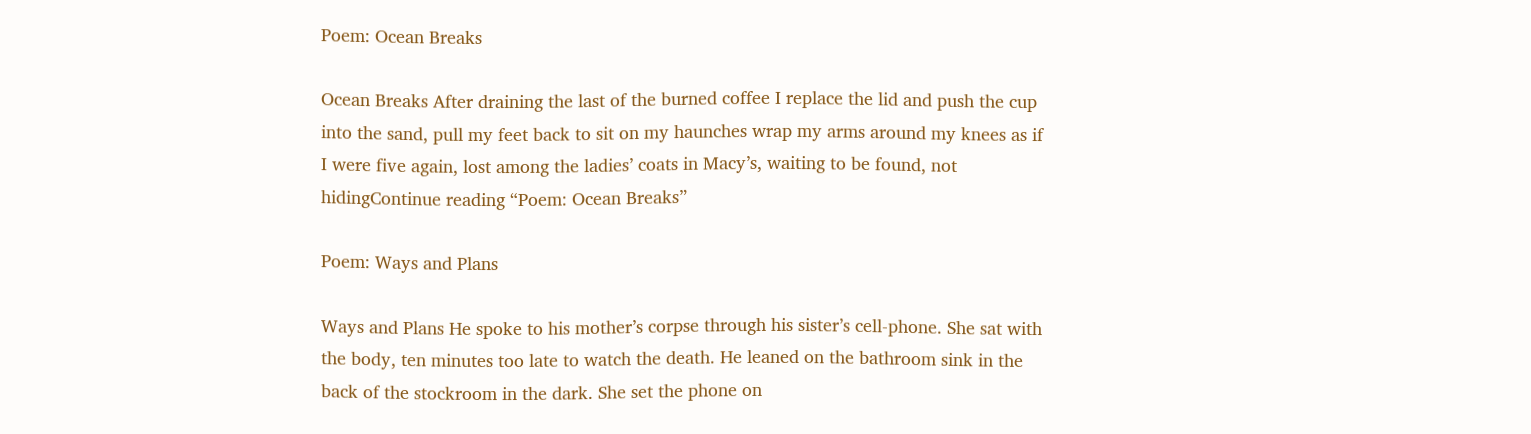Poem: Ocean Breaks

Ocean Breaks After draining the last of the burned coffee I replace the lid and push the cup into the sand, pull my feet back to sit on my haunches wrap my arms around my knees as if I were five again, lost among the ladies’ coats in Macy’s, waiting to be found, not hidingContinue reading “Poem: Ocean Breaks”

Poem: Ways and Plans

Ways and Plans He spoke to his mother’s corpse through his sister’s cell-phone. She sat with the body, ten minutes too late to watch the death. He leaned on the bathroom sink in the back of the stockroom in the dark. She set the phone on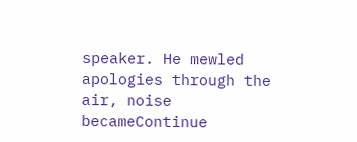speaker. He mewled apologies through the air, noise becameContinue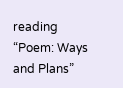reading “Poem: Ways and Plans”